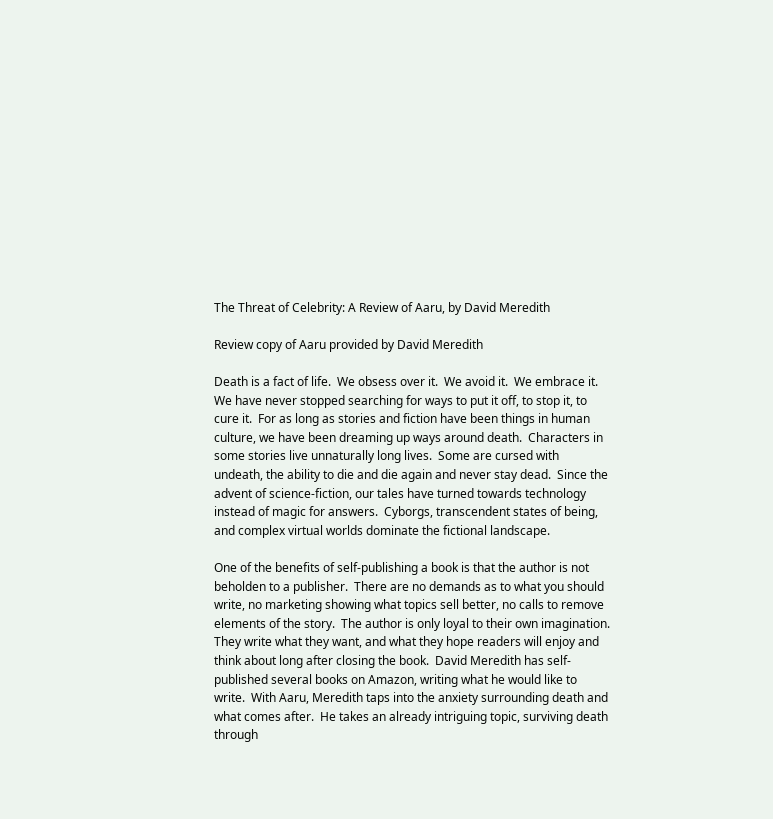The Threat of Celebrity: A Review of Aaru, by David Meredith

Review copy of Aaru provided by David Meredith

Death is a fact of life.  We obsess over it.  We avoid it.  We embrace it.  We have never stopped searching for ways to put it off, to stop it, to cure it.  For as long as stories and fiction have been things in human culture, we have been dreaming up ways around death.  Characters in some stories live unnaturally long lives.  Some are cursed with undeath, the ability to die and die again and never stay dead.  Since the advent of science-fiction, our tales have turned towards technology instead of magic for answers.  Cyborgs, transcendent states of being, and complex virtual worlds dominate the fictional landscape.

One of the benefits of self-publishing a book is that the author is not beholden to a publisher.  There are no demands as to what you should write, no marketing showing what topics sell better, no calls to remove elements of the story.  The author is only loyal to their own imagination.  They write what they want, and what they hope readers will enjoy and think about long after closing the book.  David Meredith has self-published several books on Amazon, writing what he would like to write.  With Aaru, Meredith taps into the anxiety surrounding death and what comes after.  He takes an already intriguing topic, surviving death through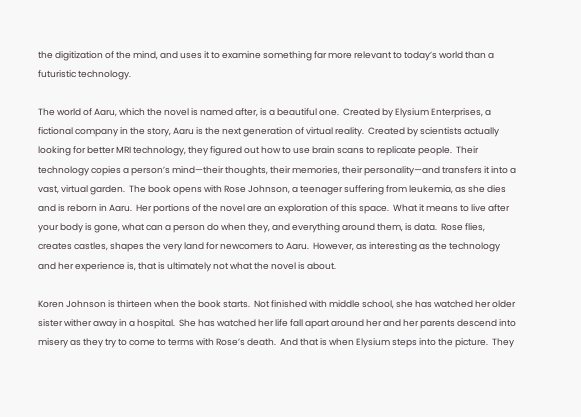the digitization of the mind, and uses it to examine something far more relevant to today’s world than a futuristic technology.

The world of Aaru, which the novel is named after, is a beautiful one.  Created by Elysium Enterprises, a fictional company in the story, Aaru is the next generation of virtual reality.  Created by scientists actually looking for better MRI technology, they figured out how to use brain scans to replicate people.  Their technology copies a person’s mind—their thoughts, their memories, their personality—and transfers it into a vast, virtual garden.  The book opens with Rose Johnson, a teenager suffering from leukemia, as she dies and is reborn in Aaru.  Her portions of the novel are an exploration of this space.  What it means to live after your body is gone, what can a person do when they, and everything around them, is data.  Rose flies, creates castles, shapes the very land for newcomers to Aaru.  However, as interesting as the technology and her experience is, that is ultimately not what the novel is about.

Koren Johnson is thirteen when the book starts.  Not finished with middle school, she has watched her older sister wither away in a hospital.  She has watched her life fall apart around her and her parents descend into misery as they try to come to terms with Rose’s death.  And that is when Elysium steps into the picture.  They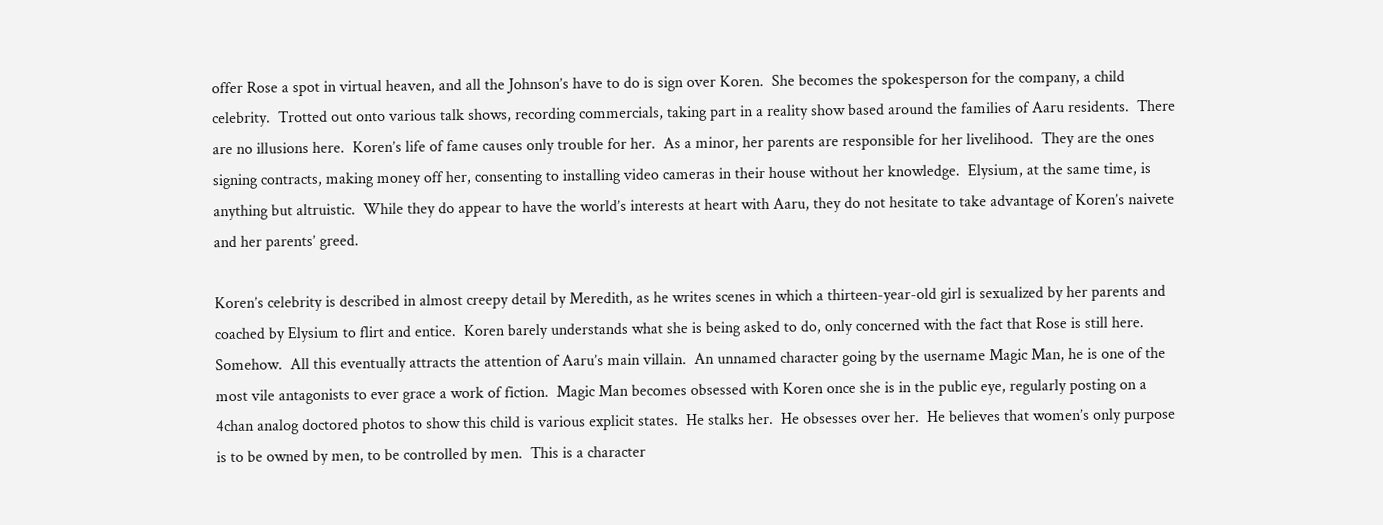offer Rose a spot in virtual heaven, and all the Johnson’s have to do is sign over Koren.  She becomes the spokesperson for the company, a child celebrity.  Trotted out onto various talk shows, recording commercials, taking part in a reality show based around the families of Aaru residents.  There are no illusions here.  Koren’s life of fame causes only trouble for her.  As a minor, her parents are responsible for her livelihood.  They are the ones signing contracts, making money off her, consenting to installing video cameras in their house without her knowledge.  Elysium, at the same time, is anything but altruistic.  While they do appear to have the world’s interests at heart with Aaru, they do not hesitate to take advantage of Koren’s naivete and her parents’ greed.

Koren’s celebrity is described in almost creepy detail by Meredith, as he writes scenes in which a thirteen-year-old girl is sexualized by her parents and coached by Elysium to flirt and entice.  Koren barely understands what she is being asked to do, only concerned with the fact that Rose is still here.  Somehow.  All this eventually attracts the attention of Aaru’s main villain.  An unnamed character going by the username Magic Man, he is one of the most vile antagonists to ever grace a work of fiction.  Magic Man becomes obsessed with Koren once she is in the public eye, regularly posting on a 4chan analog doctored photos to show this child is various explicit states.  He stalks her.  He obsesses over her.  He believes that women’s only purpose is to be owned by men, to be controlled by men.  This is a character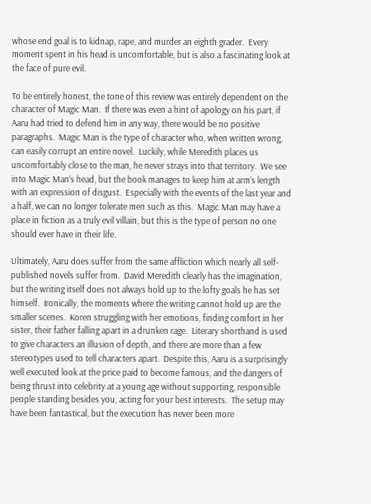whose end goal is to kidnap, rape, and murder an eighth grader.  Every moment spent in his head is uncomfortable, but is also a fascinating look at the face of pure evil.

To be entirely honest, the tone of this review was entirely dependent on the character of Magic Man.  If there was even a hint of apology on his part, if Aaru had tried to defend him in any way, there would be no positive paragraphs.  Magic Man is the type of character who, when written wrong, can easily corrupt an entire novel.  Luckily, while Meredith places us uncomfortably close to the man, he never strays into that territory.  We see into Magic Man’s head, but the book manages to keep him at arm’s length with an expression of disgust.  Especially with the events of the last year and a half, we can no longer tolerate men such as this.  Magic Man may have a place in fiction as a truly evil villain, but this is the type of person no one should ever have in their life.

Ultimately, Aaru does suffer from the same affliction which nearly all self-published novels suffer from.  David Meredith clearly has the imagination, but the writing itself does not always hold up to the lofty goals he has set himself.  Ironically, the moments where the writing cannot hold up are the smaller scenes.  Koren struggling with her emotions, finding comfort in her sister, their father falling apart in a drunken rage.  Literary shorthand is used to give characters an illusion of depth, and there are more than a few stereotypes used to tell characters apart.  Despite this, Aaru is a surprisingly well executed look at the price paid to become famous, and the dangers of being thrust into celebrity at a young age without supporting, responsible people standing besides you, acting for your best interests.  The setup may have been fantastical, but the execution has never been more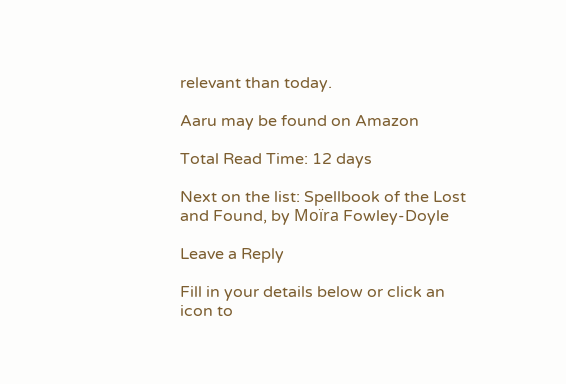relevant than today.

Aaru may be found on Amazon

Total Read Time: 12 days

Next on the list: Spellbook of the Lost and Found, by Moïra Fowley-Doyle

Leave a Reply

Fill in your details below or click an icon to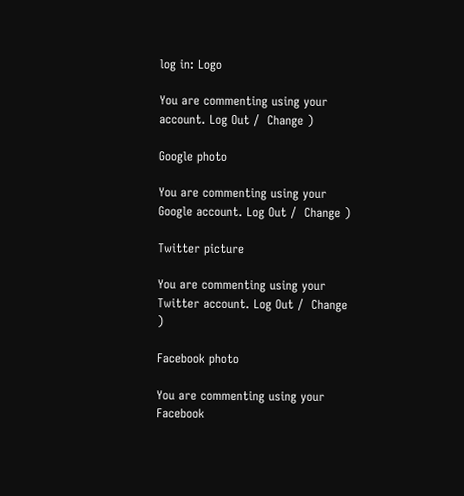log in: Logo

You are commenting using your account. Log Out /  Change )

Google photo

You are commenting using your Google account. Log Out /  Change )

Twitter picture

You are commenting using your Twitter account. Log Out /  Change )

Facebook photo

You are commenting using your Facebook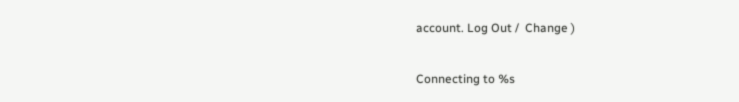account. Log Out /  Change )

Connecting to %s